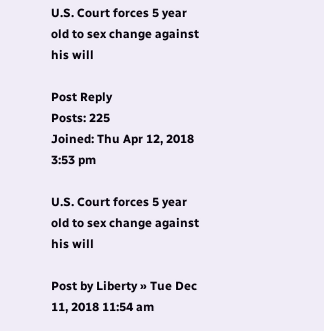U.S. Court forces 5 year old to sex change against his will

Post Reply
Posts: 225
Joined: Thu Apr 12, 2018 3:53 pm

U.S. Court forces 5 year old to sex change against his will

Post by Liberty » Tue Dec 11, 2018 11:54 am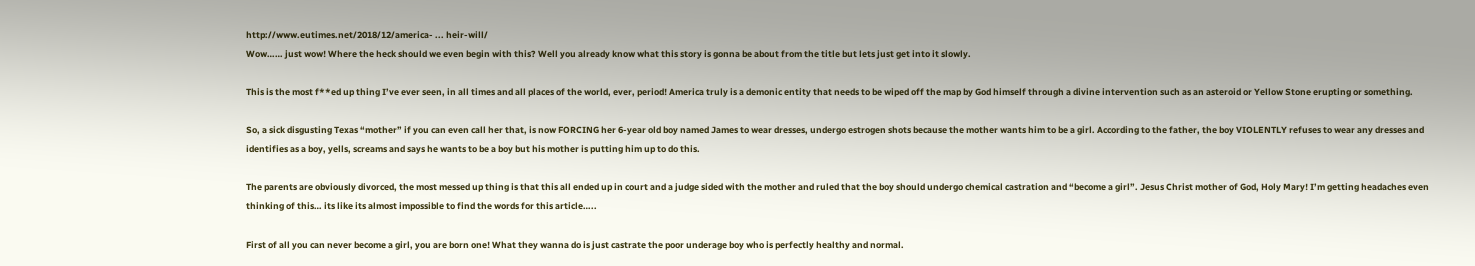http://www.eutimes.net/2018/12/america- ... heir-will/
Wow…… just wow! Where the heck should we even begin with this? Well you already know what this story is gonna be about from the title but lets just get into it slowly.

This is the most f**ed up thing I’ve ever seen, in all times and all places of the world, ever, period! America truly is a demonic entity that needs to be wiped off the map by God himself through a divine intervention such as an asteroid or Yellow Stone erupting or something.

So, a sick disgusting Texas “mother” if you can even call her that, is now FORCING her 6-year old boy named James to wear dresses, undergo estrogen shots because the mother wants him to be a girl. According to the father, the boy VIOLENTLY refuses to wear any dresses and identifies as a boy, yells, screams and says he wants to be a boy but his mother is putting him up to do this.

The parents are obviously divorced, the most messed up thing is that this all ended up in court and a judge sided with the mother and ruled that the boy should undergo chemical castration and “become a girl”. Jesus Christ mother of God, Holy Mary! I’m getting headaches even thinking of this… its like its almost impossible to find the words for this article…..

First of all you can never become a girl, you are born one! What they wanna do is just castrate the poor underage boy who is perfectly healthy and normal.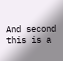And second this is a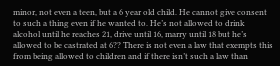minor, not even a teen, but a 6 year old child. He cannot give consent to such a thing even if he wanted to. He’s not allowed to drink alcohol until he reaches 21, drive until 16, marry until 18 but he’s allowed to be castrated at 6?? There is not even a law that exempts this from being allowed to children and if there isn’t such a law than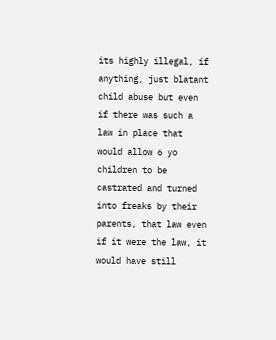its highly illegal, if anything, just blatant child abuse but even if there was such a law in place that would allow 6 yo children to be castrated and turned into freaks by their parents, that law even if it were the law, it would have still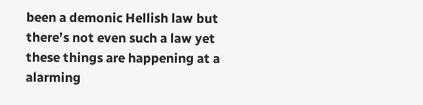been a demonic Hellish law but there’s not even such a law yet these things are happening at a alarming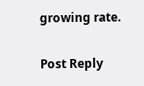growing rate.

Post Reply